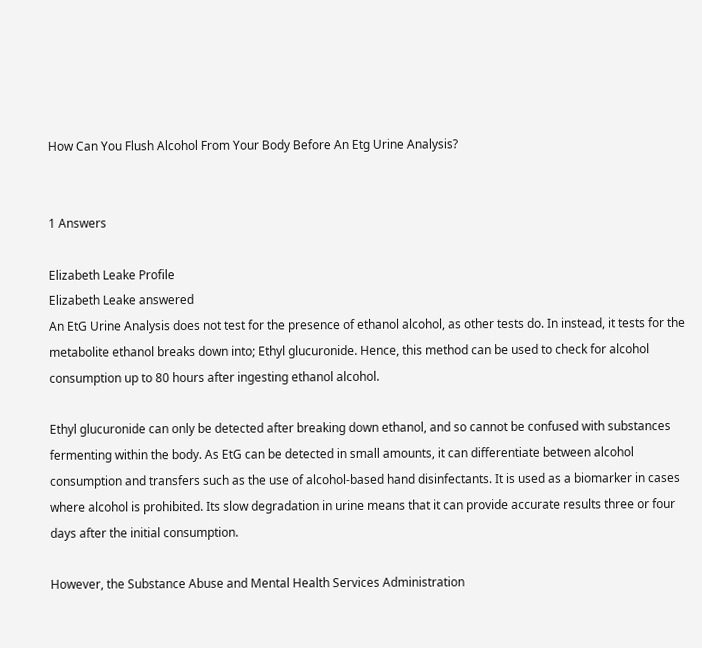How Can You Flush Alcohol From Your Body Before An Etg Urine Analysis?


1 Answers

Elizabeth Leake Profile
Elizabeth Leake answered
An EtG Urine Analysis does not test for the presence of ethanol alcohol, as other tests do. In instead, it tests for the metabolite ethanol breaks down into; Ethyl glucuronide. Hence, this method can be used to check for alcohol consumption up to 80 hours after ingesting ethanol alcohol.

Ethyl glucuronide can only be detected after breaking down ethanol, and so cannot be confused with substances fermenting within the body. As EtG can be detected in small amounts, it can differentiate between alcohol consumption and transfers such as the use of alcohol-based hand disinfectants. It is used as a biomarker in cases where alcohol is prohibited. Its slow degradation in urine means that it can provide accurate results three or four days after the initial consumption.

However, the Substance Abuse and Mental Health Services Administration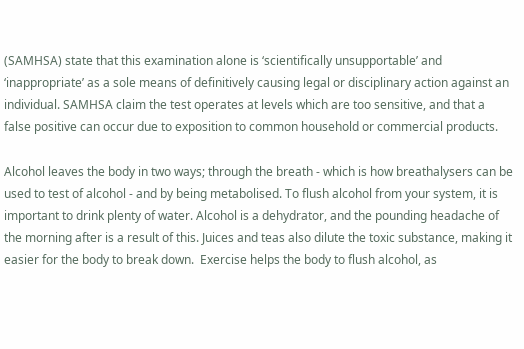(SAMHSA) state that this examination alone is ‘scientifically unsupportable’ and ‘inappropriate’ as a sole means of definitively causing legal or disciplinary action against an individual. SAMHSA claim the test operates at levels which are too sensitive, and that a false positive can occur due to exposition to common household or commercial products.

Alcohol leaves the body in two ways; through the breath - which is how breathalysers can be used to test of alcohol - and by being metabolised. To flush alcohol from your system, it is important to drink plenty of water. Alcohol is a dehydrator, and the pounding headache of the morning after is a result of this. Juices and teas also dilute the toxic substance, making it easier for the body to break down.  Exercise helps the body to flush alcohol, as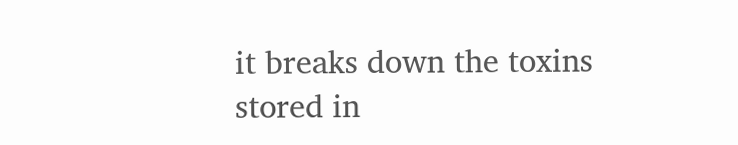it breaks down the toxins stored in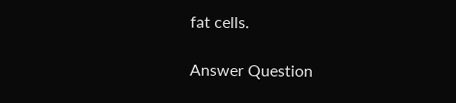fat cells.

Answer Question